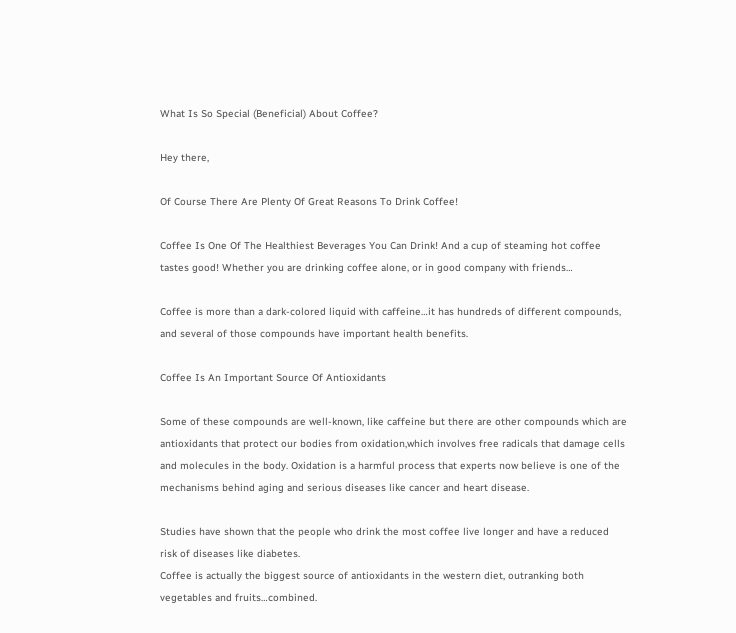What Is So Special (Beneficial) About Coffee?

Hey there,

Of Course There Are Plenty Of Great Reasons To Drink Coffee!

Coffee Is One Of The Healthiest Beverages You Can Drink! And a cup of steaming hot coffee tastes good! Whether you are drinking coffee alone, or in good company with friends…

Coffee is more than a dark-colored liquid with caffeine…it has hundreds of different compounds, and several of those compounds have important health benefits.

Coffee Is An Important Source Of Antioxidants

Some of these compounds are well-known, like caffeine but there are other compounds which are antioxidants that protect our bodies from oxidation,which involves free radicals that damage cells and molecules in the body. Oxidation is a harmful process that experts now believe is one of the mechanisms behind aging and serious diseases like cancer and heart disease.

Studies have shown that the people who drink the most coffee live longer and have a reduced risk of diseases like diabetes.
Coffee is actually the biggest source of antioxidants in the western diet, outranking both vegetables and fruits…combined.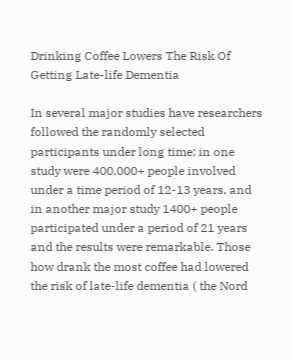Drinking Coffee Lowers The Risk Of Getting Late-life Dementia

In several major studies have researchers followed the randomly selected participants under long time; in one study were 400,000+ people involved under a time period of 12-13 years, and in another major study 1400+ people participated under a period of 21 years and the results were remarkable. Those how drank the most coffee had lowered the risk of late-life dementia ( the Nord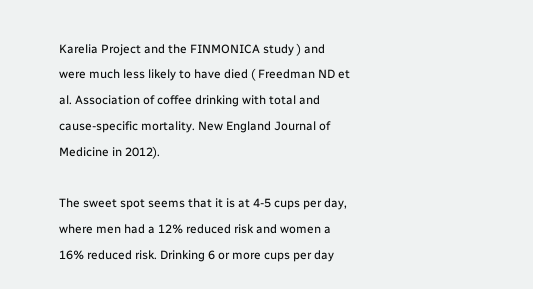Karelia Project and the FINMONICA study ) and were much less likely to have died ( Freedman ND et al. Association of coffee drinking with total and cause-specific mortality. New England Journal of Medicine in 2012).

The sweet spot seems that it is at 4-5 cups per day, where men had a 12% reduced risk and women a 16% reduced risk. Drinking 6 or more cups per day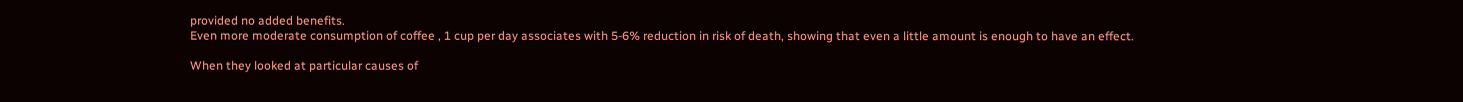provided no added benefits.
Even more moderate consumption of coffee , 1 cup per day associates with 5-6% reduction in risk of death, showing that even a little amount is enough to have an effect.

When they looked at particular causes of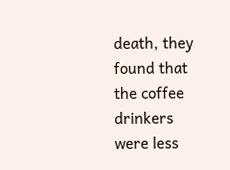death, they found that the coffee drinkers were less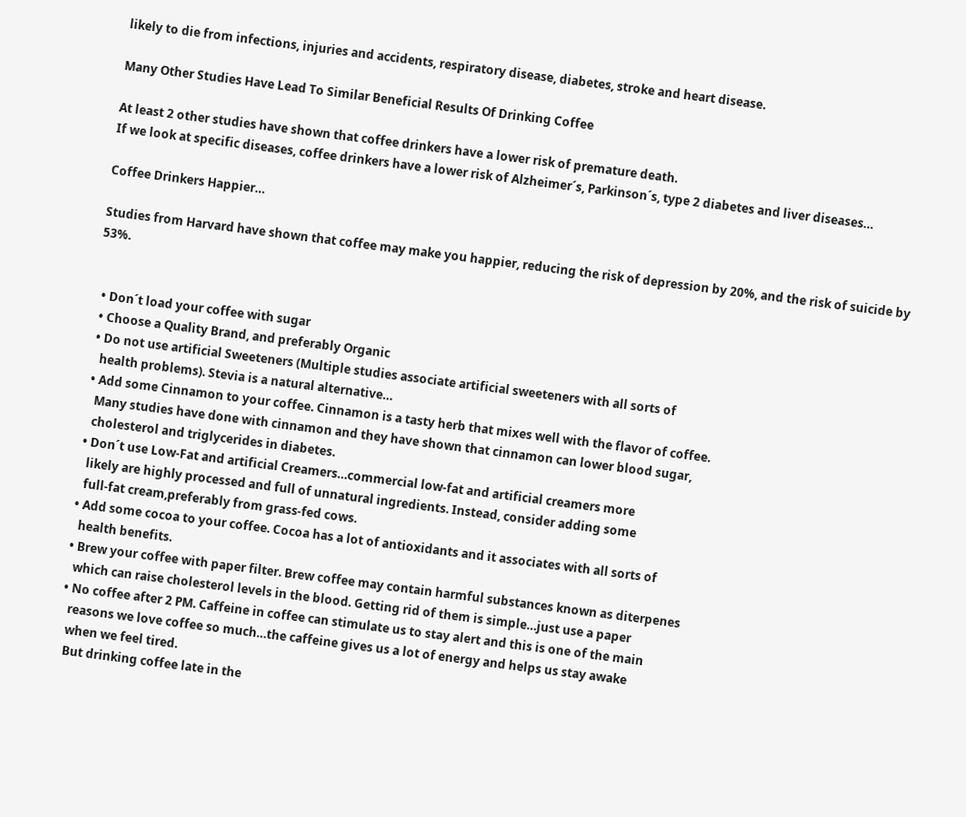likely to die from infections, injuries and accidents, respiratory disease, diabetes, stroke and heart disease.

Many Other Studies Have Lead To Similar Beneficial Results Of Drinking Coffee

At least 2 other studies have shown that coffee drinkers have a lower risk of premature death.
If we look at specific diseases, coffee drinkers have a lower risk of Alzheimer´s, Parkinson´s, type 2 diabetes and liver diseases…

Coffee Drinkers Happier…

Studies from Harvard have shown that coffee may make you happier, reducing the risk of depression by 20%, and the risk of suicide by 53%.


  • Don´t load your coffee with sugar
  • Choose a Quality Brand, and preferably Organic
  • Do not use artificial Sweeteners (Multiple studies associate artificial sweeteners with all sorts of
    health problems). Stevia is a natural alternative…
  • Add some Cinnamon to your coffee. Cinnamon is a tasty herb that mixes well with the flavor of coffee.
    Many studies have done with cinnamon and they have shown that cinnamon can lower blood sugar,
    cholesterol and triglycerides in diabetes.
  • Don´t use Low-Fat and artificial Creamers…commercial low-fat and artificial creamers more
    likely are highly processed and full of unnatural ingredients. Instead, consider adding some
    full-fat cream,preferably from grass-fed cows.
  • Add some cocoa to your coffee. Cocoa has a lot of antioxidants and it associates with all sorts of
    health benefits.
  • Brew your coffee with paper filter. Brew coffee may contain harmful substances known as diterpenes
    which can raise cholesterol levels in the blood. Getting rid of them is simple…just use a paper
  • No coffee after 2 PM. Caffeine in coffee can stimulate us to stay alert and this is one of the main
    reasons we love coffee so much…the caffeine gives us a lot of energy and helps us stay awake
    when we feel tired.
    But drinking coffee late in the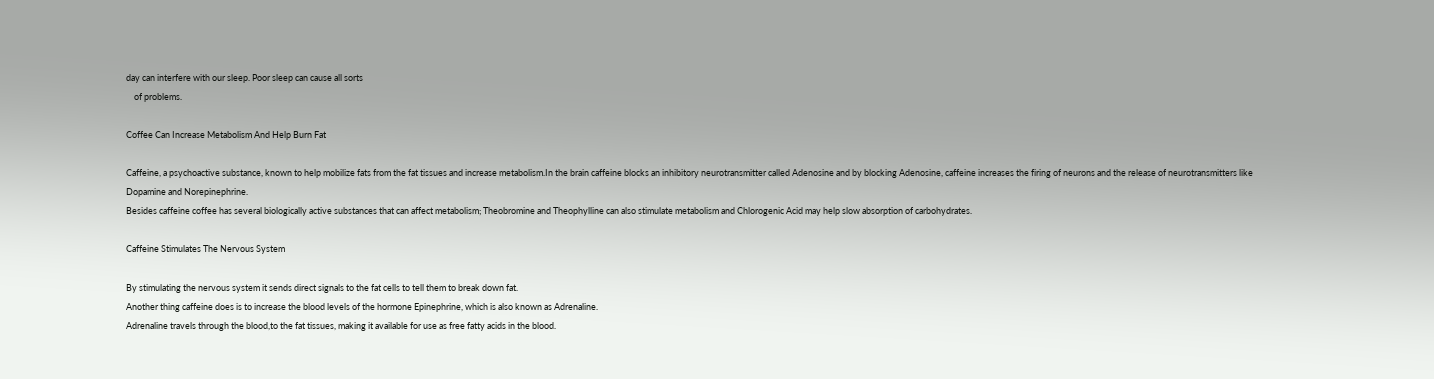day can interfere with our sleep. Poor sleep can cause all sorts
    of problems.

Coffee Can Increase Metabolism And Help Burn Fat

Caffeine, a psychoactive substance, known to help mobilize fats from the fat tissues and increase metabolism.In the brain caffeine blocks an inhibitory neurotransmitter called Adenosine and by blocking Adenosine, caffeine increases the firing of neurons and the release of neurotransmitters like Dopamine and Norepinephrine.
Besides caffeine coffee has several biologically active substances that can affect metabolism; Theobromine and Theophylline can also stimulate metabolism and Chlorogenic Acid may help slow absorption of carbohydrates.

Caffeine Stimulates The Nervous System

By stimulating the nervous system it sends direct signals to the fat cells to tell them to break down fat.
Another thing caffeine does is to increase the blood levels of the hormone Epinephrine, which is also known as Adrenaline.
Adrenaline travels through the blood,to the fat tissues, making it available for use as free fatty acids in the blood.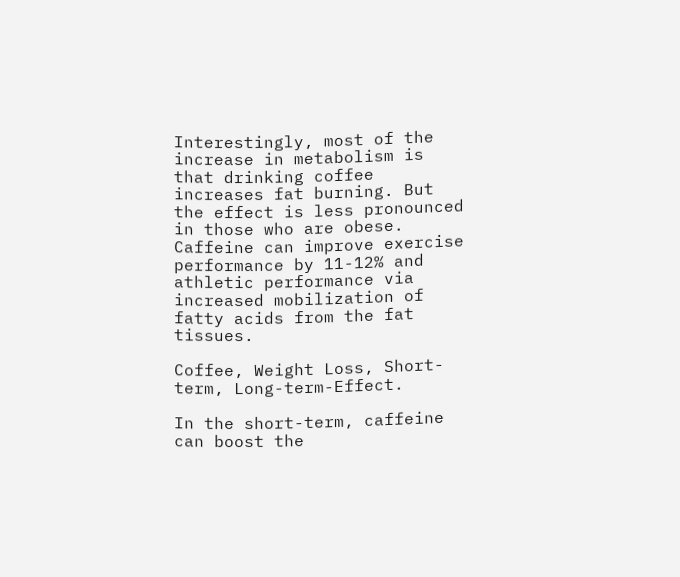Interestingly, most of the increase in metabolism is that drinking coffee increases fat burning. But the effect is less pronounced in those who are obese.
Caffeine can improve exercise performance by 11-12% and athletic performance via increased mobilization of fatty acids from the fat tissues.

Coffee, Weight Loss, Short-term, Long-term-Effect.

In the short-term, caffeine can boost the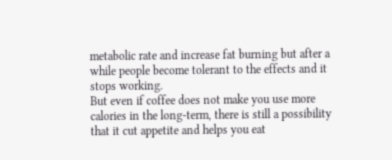metabolic rate and increase fat burning but after a while people become tolerant to the effects and it stops working.
But even if coffee does not make you use more calories in the long-term, there is still a possibility that it cut appetite and helps you eat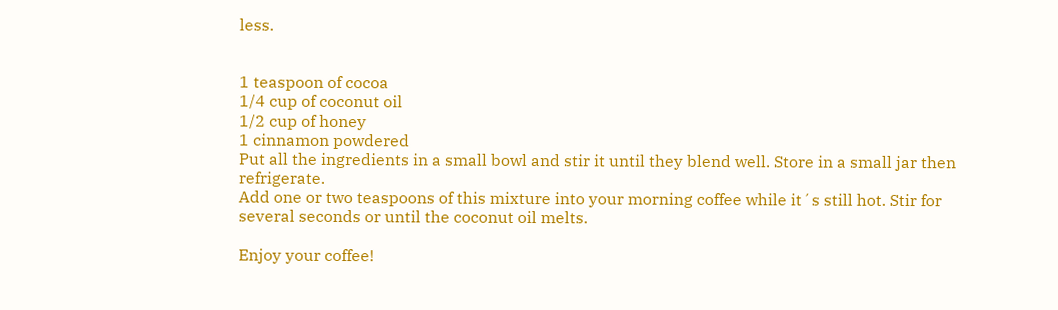less.


1 teaspoon of cocoa
1/4 cup of coconut oil
1/2 cup of honey
1 cinnamon powdered
Put all the ingredients in a small bowl and stir it until they blend well. Store in a small jar then refrigerate.
Add one or two teaspoons of this mixture into your morning coffee while it´s still hot. Stir for several seconds or until the coconut oil melts.

Enjoy your coffee!